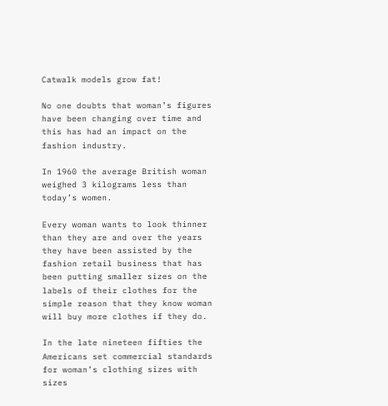Catwalk models grow fat!

No one doubts that woman’s figures have been changing over time and this has had an impact on the fashion industry.

In 1960 the average British woman weighed 3 kilograms less than today’s women.

Every woman wants to look thinner than they are and over the years they have been assisted by the fashion retail business that has been putting smaller sizes on the labels of their clothes for the simple reason that they know woman will buy more clothes if they do.

In the late nineteen fifties the Americans set commercial standards for woman’s clothing sizes with sizes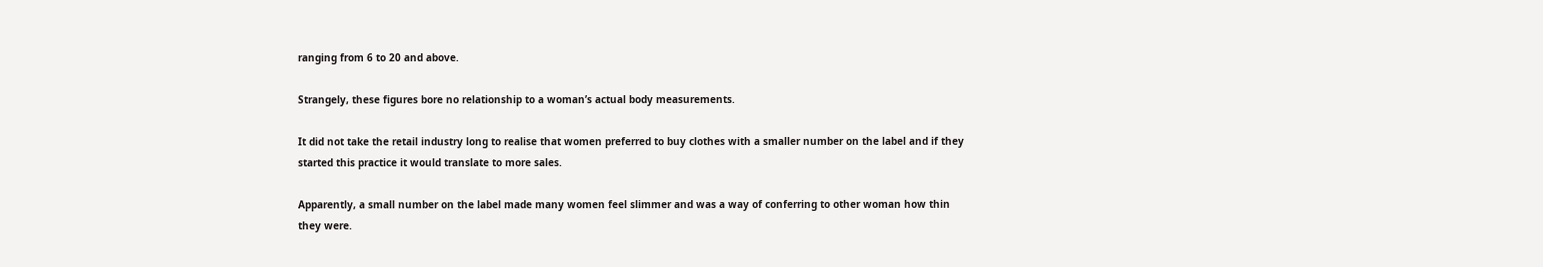ranging from 6 to 20 and above.

Strangely, these figures bore no relationship to a woman’s actual body measurements.

It did not take the retail industry long to realise that women preferred to buy clothes with a smaller number on the label and if they started this practice it would translate to more sales.

Apparently, a small number on the label made many women feel slimmer and was a way of conferring to other woman how thin they were.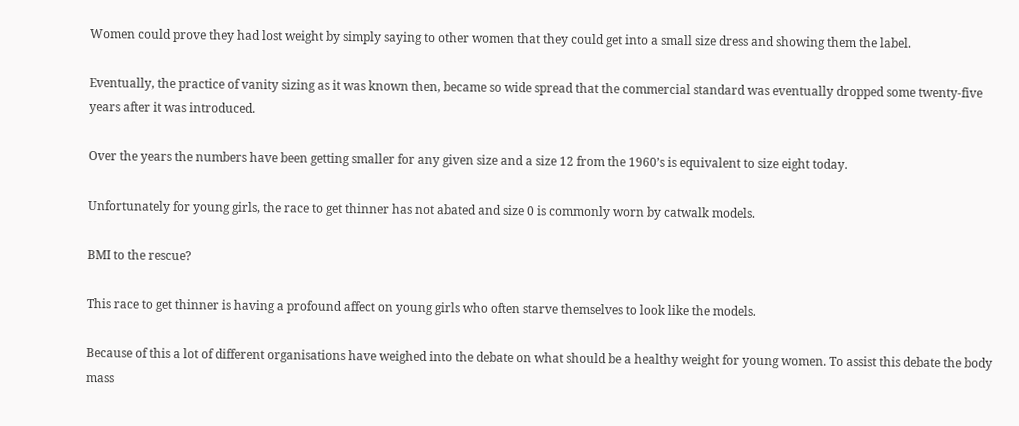Women could prove they had lost weight by simply saying to other women that they could get into a small size dress and showing them the label.

Eventually, the practice of vanity sizing as it was known then, became so wide spread that the commercial standard was eventually dropped some twenty-five years after it was introduced.

Over the years the numbers have been getting smaller for any given size and a size 12 from the 1960’s is equivalent to size eight today.

Unfortunately for young girls, the race to get thinner has not abated and size 0 is commonly worn by catwalk models.

BMI to the rescue?

This race to get thinner is having a profound affect on young girls who often starve themselves to look like the models.

Because of this a lot of different organisations have weighed into the debate on what should be a healthy weight for young women. To assist this debate the body mass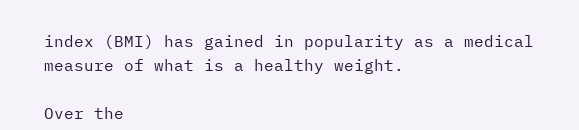index (BMI) has gained in popularity as a medical measure of what is a healthy weight.

Over the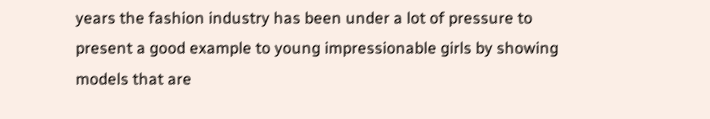years the fashion industry has been under a lot of pressure to present a good example to young impressionable girls by showing models that are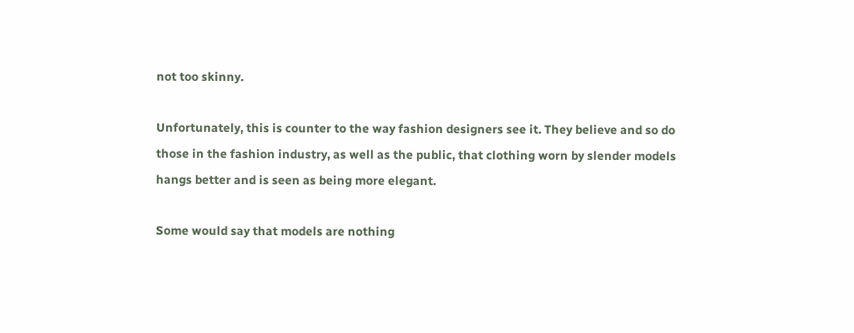not too skinny.

Unfortunately, this is counter to the way fashion designers see it. They believe and so do those in the fashion industry, as well as the public, that clothing worn by slender models hangs better and is seen as being more elegant.

Some would say that models are nothing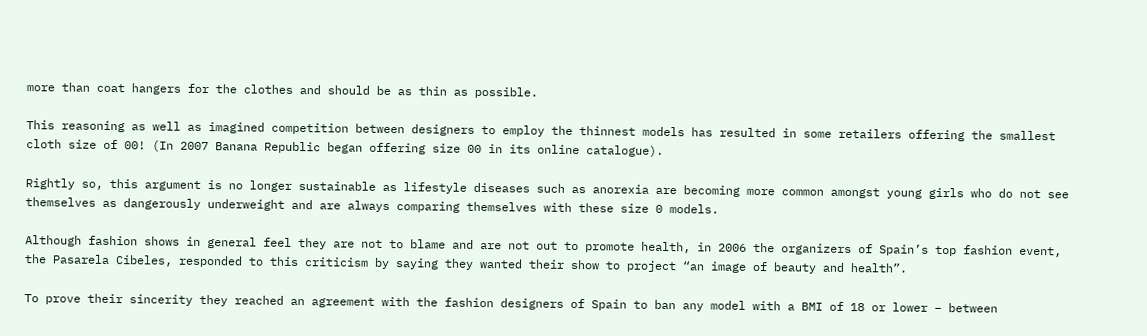more than coat hangers for the clothes and should be as thin as possible.

This reasoning as well as imagined competition between designers to employ the thinnest models has resulted in some retailers offering the smallest cloth size of 00! (In 2007 Banana Republic began offering size 00 in its online catalogue).

Rightly so, this argument is no longer sustainable as lifestyle diseases such as anorexia are becoming more common amongst young girls who do not see themselves as dangerously underweight and are always comparing themselves with these size 0 models.

Although fashion shows in general feel they are not to blame and are not out to promote health, in 2006 the organizers of Spain’s top fashion event, the Pasarela Cibeles, responded to this criticism by saying they wanted their show to project “an image of beauty and health”.

To prove their sincerity they reached an agreement with the fashion designers of Spain to ban any model with a BMI of 18 or lower – between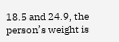18.5 and 24.9, the person’s weight is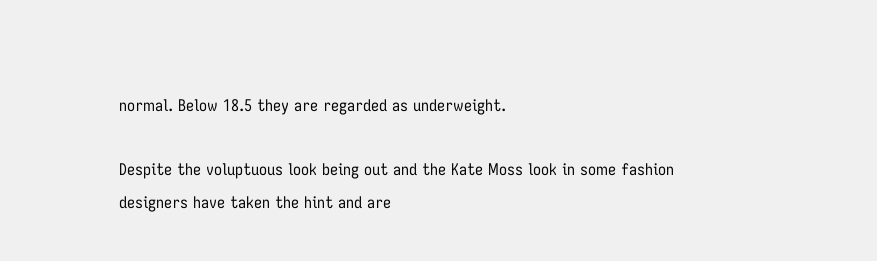normal. Below 18.5 they are regarded as underweight.

Despite the voluptuous look being out and the Kate Moss look in some fashion designers have taken the hint and are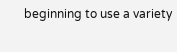beginning to use a variety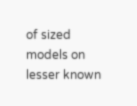of sized models on lesser known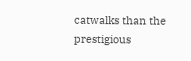catwalks than the prestigious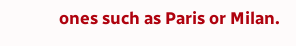ones such as Paris or Milan.